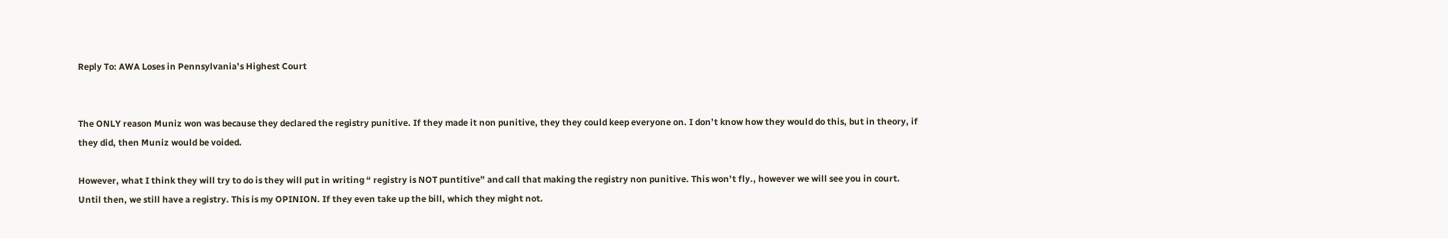Reply To: AWA Loses in Pennsylvania’s Highest Court


The ONLY reason Muniz won was because they declared the registry punitive. If they made it non punitive, they they could keep everyone on. I don’t know how they would do this, but in theory, if they did, then Muniz would be voided.

However, what I think they will try to do is they will put in writing “ registry is NOT puntitive” and call that making the registry non punitive. This won’t fly., however we will see you in court. Until then, we still have a registry. This is my OPINION. If they even take up the bill, which they might not.